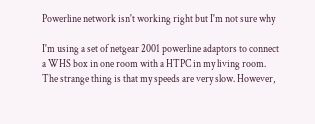Powerline network isn't working right but I'm not sure why

I'm using a set of netgear 2001 powerline adaptors to connect a WHS box in one room with a HTPC in my living room. The strange thing is that my speeds are very slow. However,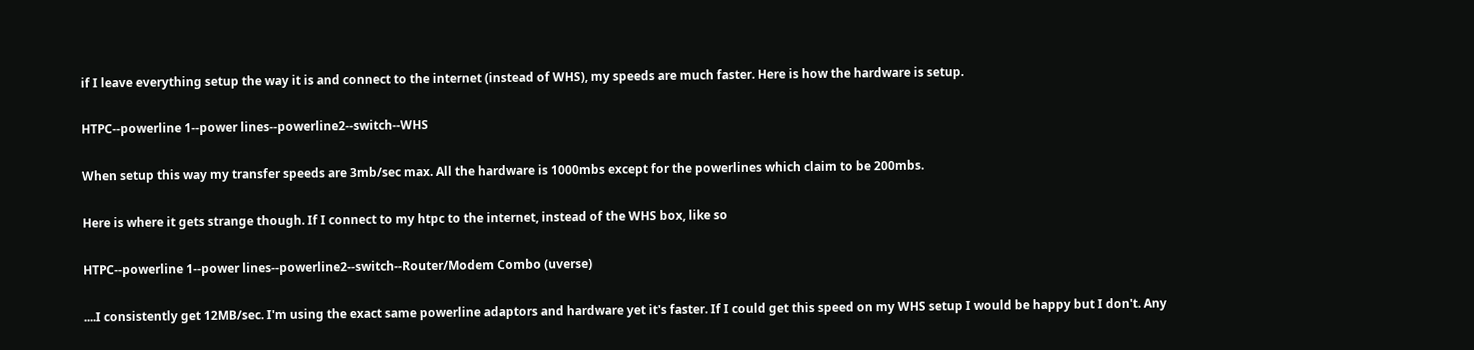if I leave everything setup the way it is and connect to the internet (instead of WHS), my speeds are much faster. Here is how the hardware is setup.

HTPC--powerline 1--power lines--powerline2--switch--WHS

When setup this way my transfer speeds are 3mb/sec max. All the hardware is 1000mbs except for the powerlines which claim to be 200mbs.

Here is where it gets strange though. If I connect to my htpc to the internet, instead of the WHS box, like so

HTPC--powerline 1--power lines--powerline2--switch--Router/Modem Combo (uverse)

....I consistently get 12MB/sec. I'm using the exact same powerline adaptors and hardware yet it's faster. If I could get this speed on my WHS setup I would be happy but I don't. Any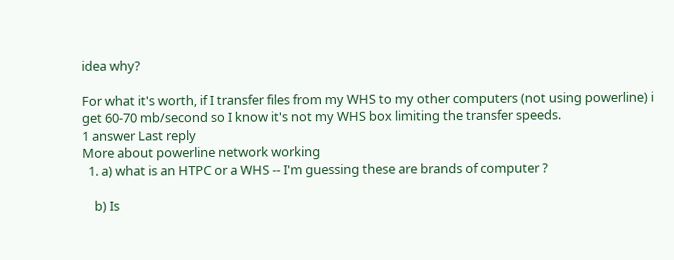idea why?

For what it's worth, if I transfer files from my WHS to my other computers (not using powerline) i get 60-70 mb/second so I know it's not my WHS box limiting the transfer speeds.
1 answer Last reply
More about powerline network working
  1. a) what is an HTPC or a WHS -- I'm guessing these are brands of computer ?

    b) Is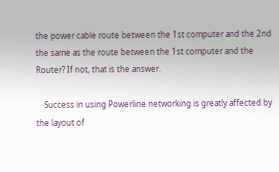the power cable route between the 1st computer and the 2nd the same as the route between the 1st computer and the Router? If not, that is the answer.

    Success in using Powerline networking is greatly affected by the layout of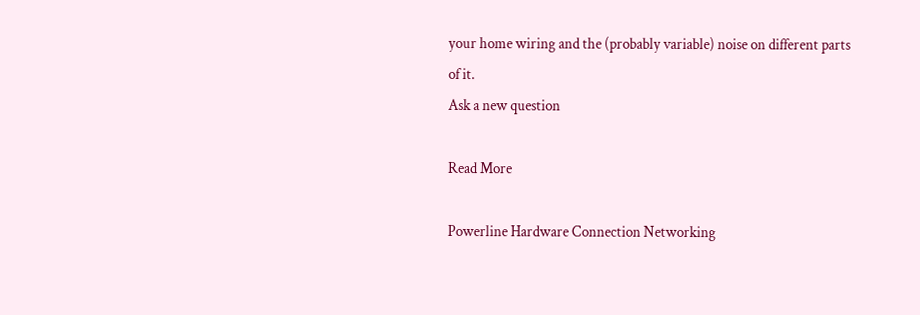your home wiring and the (probably variable) noise on different parts of it.
Ask a new question

Read More

Powerline Hardware Connection Networking